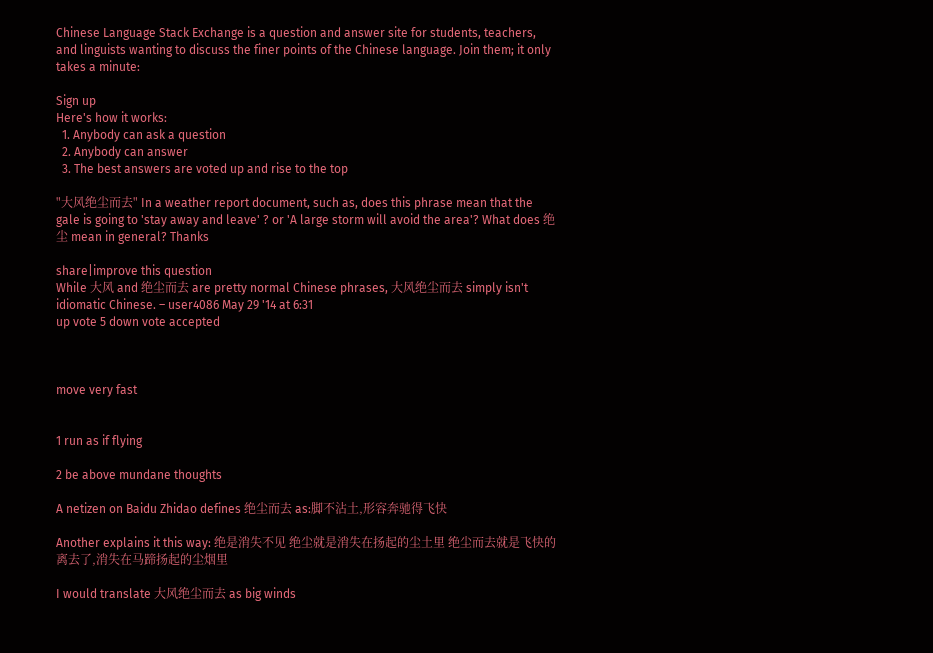Chinese Language Stack Exchange is a question and answer site for students, teachers, and linguists wanting to discuss the finer points of the Chinese language. Join them; it only takes a minute:

Sign up
Here's how it works:
  1. Anybody can ask a question
  2. Anybody can answer
  3. The best answers are voted up and rise to the top

"大风绝尘而去" In a weather report document, such as, does this phrase mean that the gale is going to 'stay away and leave' ? or 'A large storm will avoid the area'? What does 绝尘 mean in general? Thanks

share|improve this question
While 大风 and 绝尘而去 are pretty normal Chinese phrases, 大风绝尘而去 simply isn't idiomatic Chinese. – user4086 May 29 '14 at 6:31
up vote 5 down vote accepted



move very fast


1 run as if flying

2 be above mundane thoughts

A netizen on Baidu Zhidao defines 绝尘而去 as:脚不沾土,形容奔驰得飞快

Another explains it this way: 绝是消失不见 绝尘就是消失在扬起的尘土里 绝尘而去就是飞快的离去了,消失在马蹄扬起的尘烟里

I would translate 大风绝尘而去 as big winds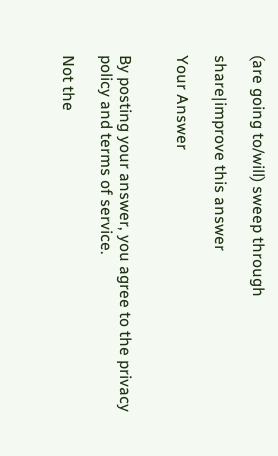(are going to/will) sweep through

share|improve this answer

Your Answer


By posting your answer, you agree to the privacy policy and terms of service.

Not the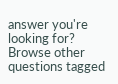answer you're looking for? Browse other questions tagged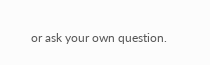or ask your own question.